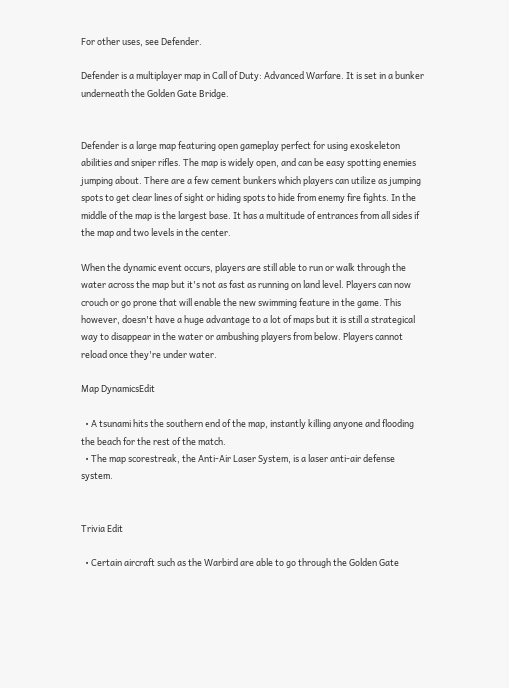For other uses, see Defender.

Defender is a multiplayer map in Call of Duty: Advanced Warfare. It is set in a bunker underneath the Golden Gate Bridge.


Defender is a large map featuring open gameplay perfect for using exoskeleton abilities and sniper rifles. The map is widely open, and can be easy spotting enemies jumping about. There are a few cement bunkers which players can utilize as jumping spots to get clear lines of sight or hiding spots to hide from enemy fire fights. In the middle of the map is the largest base. It has a multitude of entrances from all sides if the map and two levels in the center.

When the dynamic event occurs, players are still able to run or walk through the water across the map but it's not as fast as running on land level. Players can now crouch or go prone that will enable the new swimming feature in the game. This however, doesn't have a huge advantage to a lot of maps but it is still a strategical way to disappear in the water or ambushing players from below. Players cannot reload once they're under water.

Map DynamicsEdit

  • A tsunami hits the southern end of the map, instantly killing anyone and flooding the beach for the rest of the match.
  • The map scorestreak, the Anti-Air Laser System, is a laser anti-air defense system.


Trivia Edit

  • Certain aircraft such as the Warbird are able to go through the Golden Gate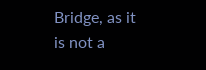Bridge, as it is not a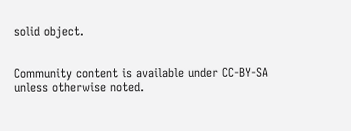solid object.


Community content is available under CC-BY-SA unless otherwise noted.